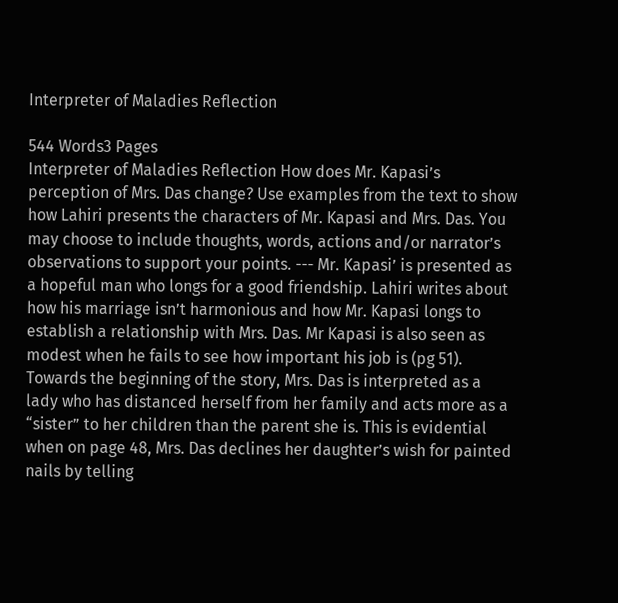Interpreter of Maladies Reflection

544 Words3 Pages
Interpreter of Maladies Reflection How does Mr. Kapasi’s perception of Mrs. Das change? Use examples from the text to show how Lahiri presents the characters of Mr. Kapasi and Mrs. Das. You may choose to include thoughts, words, actions and/or narrator’s observations to support your points. --- Mr. Kapasi’ is presented as a hopeful man who longs for a good friendship. Lahiri writes about how his marriage isn’t harmonious and how Mr. Kapasi longs to establish a relationship with Mrs. Das. Mr Kapasi is also seen as modest when he fails to see how important his job is (pg 51). Towards the beginning of the story, Mrs. Das is interpreted as a lady who has distanced herself from her family and acts more as a “sister” to her children than the parent she is. This is evidential when on page 48, Mrs. Das declines her daughter’s wish for painted nails by telling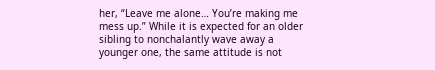her, “Leave me alone… You’re making me mess up.” While it is expected for an older sibling to nonchalantly wave away a younger one, the same attitude is not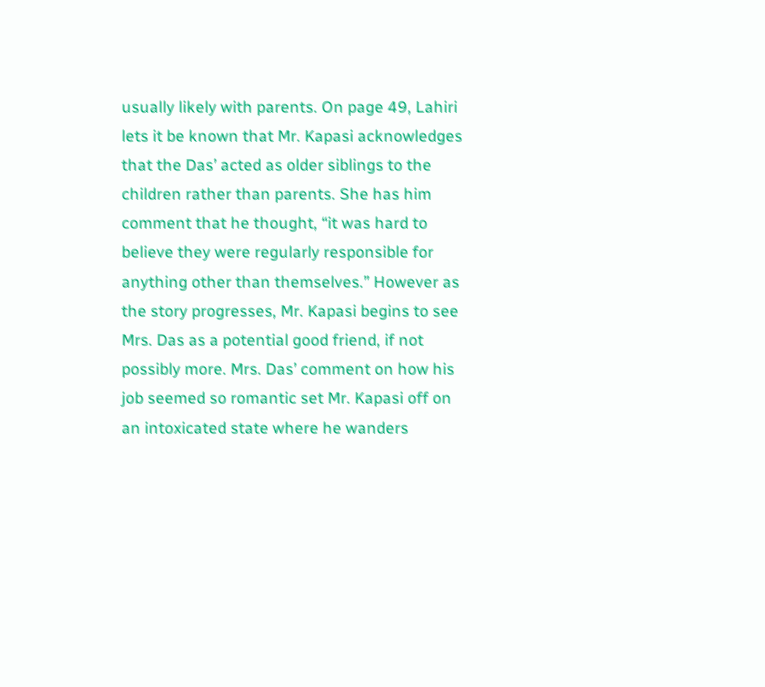usually likely with parents. On page 49, Lahiri lets it be known that Mr. Kapasi acknowledges that the Das’ acted as older siblings to the children rather than parents. She has him comment that he thought, “it was hard to believe they were regularly responsible for anything other than themselves.” However as the story progresses, Mr. Kapasi begins to see Mrs. Das as a potential good friend, if not possibly more. Mrs. Das’ comment on how his job seemed so romantic set Mr. Kapasi off on an intoxicated state where he wanders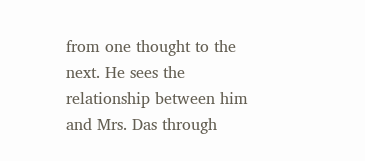from one thought to the next. He sees the relationship between him and Mrs. Das through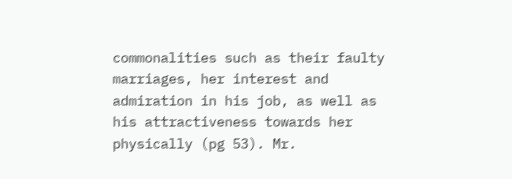commonalities such as their faulty marriages, her interest and admiration in his job, as well as his attractiveness towards her physically (pg 53). Mr.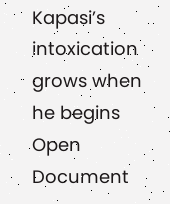Kapasi’s intoxication grows when he begins
Open Document